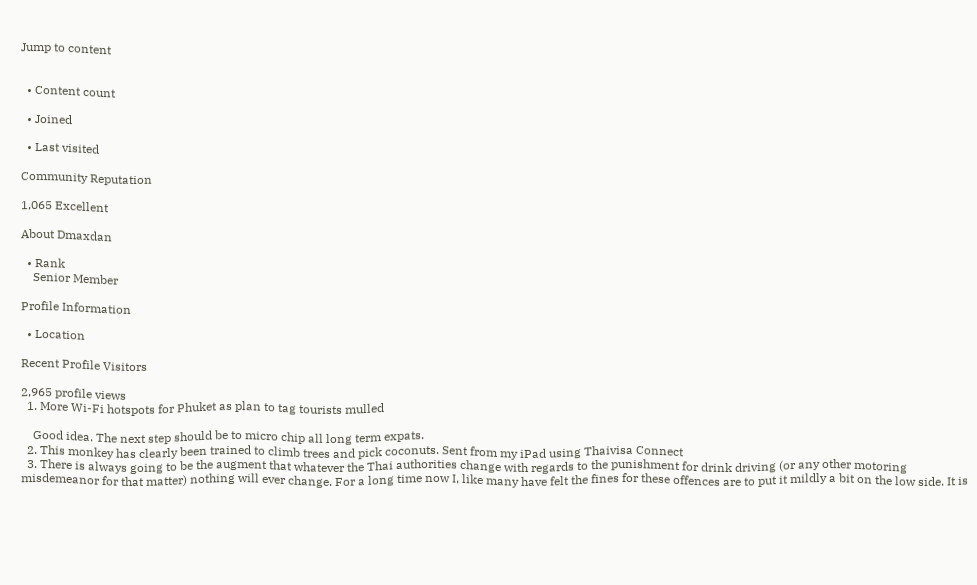Jump to content


  • Content count

  • Joined

  • Last visited

Community Reputation

1,065 Excellent

About Dmaxdan

  • Rank
    Senior Member

Profile Information

  • Location

Recent Profile Visitors

2,965 profile views
  1. More Wi-Fi hotspots for Phuket as plan to tag tourists mulled

    Good idea. The next step should be to micro chip all long term expats.
  2. This monkey has clearly been trained to climb trees and pick coconuts. Sent from my iPad using Thaivisa Connect
  3. There is always going to be the augment that whatever the Thai authorities change with regards to the punishment for drink driving (or any other motoring misdemeanor for that matter) nothing will ever change. For a long time now I, like many have felt the fines for these offences are to put it mildly a bit on the low side. It is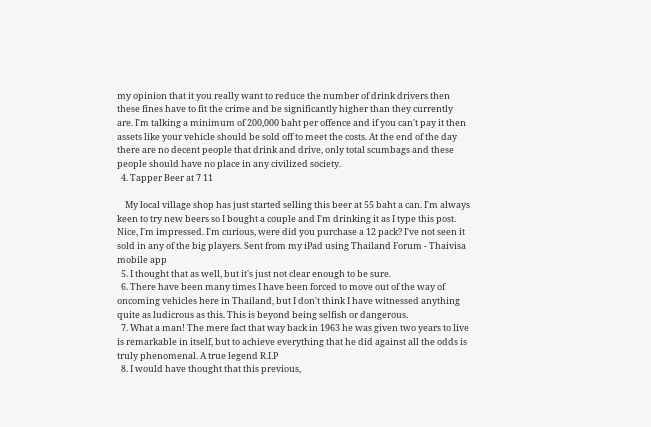my opinion that it you really want to reduce the number of drink drivers then these fines have to fit the crime and be significantly higher than they currently are. I'm talking a minimum of 200,000 baht per offence and if you can't pay it then assets like your vehicle should be sold off to meet the costs. At the end of the day there are no decent people that drink and drive, only total scumbags and these people should have no place in any civilized society.
  4. Tapper Beer at 7 11

    My local village shop has just started selling this beer at 55 baht a can. I'm always keen to try new beers so I bought a couple and I'm drinking it as I type this post. Nice, I'm impressed. I'm curious, were did you purchase a 12 pack? I've not seen it sold in any of the big players. Sent from my iPad using Thailand Forum - Thaivisa mobile app
  5. I thought that as well, but it's just not clear enough to be sure.
  6. There have been many times I have been forced to move out of the way of oncoming vehicles here in Thailand, but I don't think I have witnessed anything quite as ludicrous as this. This is beyond being selfish or dangerous.
  7. What a man! The mere fact that way back in 1963 he was given two years to live is remarkable in itself, but to achieve everything that he did against all the odds is truly phenomenal. A true legend R.I.P
  8. I would have thought that this previous,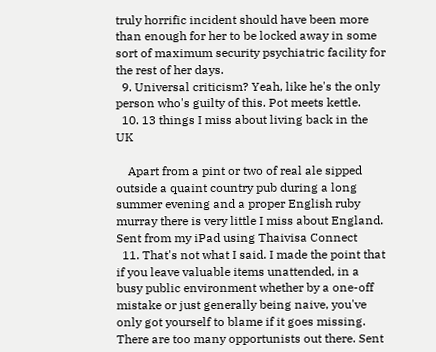truly horrific incident should have been more than enough for her to be locked away in some sort of maximum security psychiatric facility for the rest of her days.
  9. Universal criticism? Yeah, like he's the only person who's guilty of this. Pot meets kettle.
  10. 13 things I miss about living back in the UK

    Apart from a pint or two of real ale sipped outside a quaint country pub during a long summer evening and a proper English ruby murray there is very little I miss about England. Sent from my iPad using Thaivisa Connect
  11. That's not what I said. I made the point that if you leave valuable items unattended, in a busy public environment whether by a one-off mistake or just generally being naive, you've only got yourself to blame if it goes missing. There are too many opportunists out there. Sent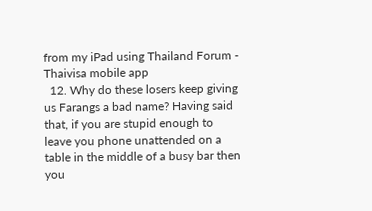from my iPad using Thailand Forum - Thaivisa mobile app
  12. Why do these losers keep giving us Farangs a bad name? Having said that, if you are stupid enough to leave you phone unattended on a table in the middle of a busy bar then you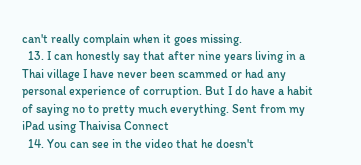can't really complain when it goes missing.
  13. I can honestly say that after nine years living in a Thai village I have never been scammed or had any personal experience of corruption. But I do have a habit of saying no to pretty much everything. Sent from my iPad using Thaivisa Connect
  14. You can see in the video that he doesn't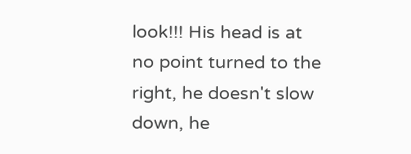look!!! His head is at no point turned to the right, he doesn't slow down, he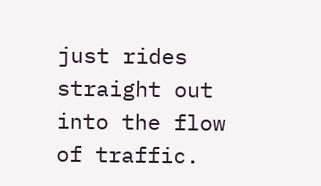just rides straight out into the flow of traffic.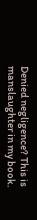Denied negligence? This is manslaughter in my book.